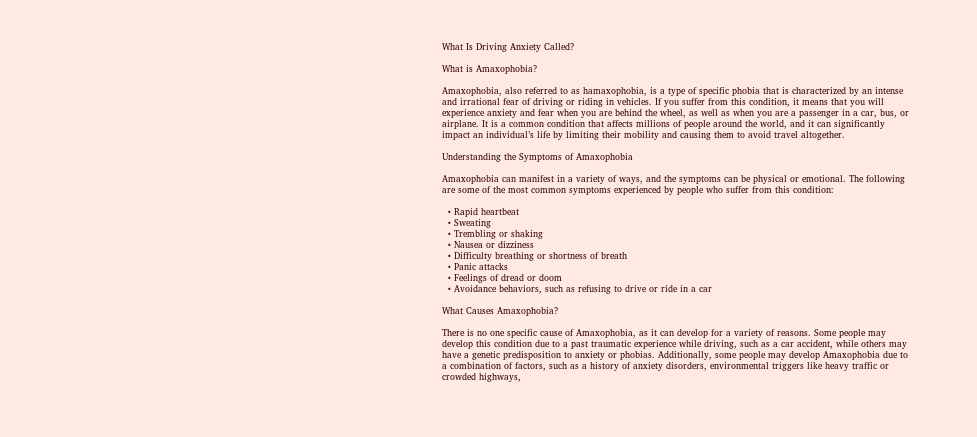What Is Driving Anxiety Called?

What is Amaxophobia?

Amaxophobia, also referred to as hamaxophobia, is a type of specific phobia that is characterized by an intense and irrational fear of driving or riding in vehicles. If you suffer from this condition, it means that you will experience anxiety and fear when you are behind the wheel, as well as when you are a passenger in a car, bus, or airplane. It is a common condition that affects millions of people around the world, and it can significantly impact an individual’s life by limiting their mobility and causing them to avoid travel altogether.

Understanding the Symptoms of Amaxophobia

Amaxophobia can manifest in a variety of ways, and the symptoms can be physical or emotional. The following are some of the most common symptoms experienced by people who suffer from this condition:

  • Rapid heartbeat
  • Sweating
  • Trembling or shaking
  • Nausea or dizziness
  • Difficulty breathing or shortness of breath
  • Panic attacks
  • Feelings of dread or doom
  • Avoidance behaviors, such as refusing to drive or ride in a car

What Causes Amaxophobia?

There is no one specific cause of Amaxophobia, as it can develop for a variety of reasons. Some people may develop this condition due to a past traumatic experience while driving, such as a car accident, while others may have a genetic predisposition to anxiety or phobias. Additionally, some people may develop Amaxophobia due to a combination of factors, such as a history of anxiety disorders, environmental triggers like heavy traffic or crowded highways,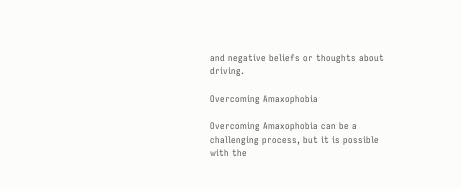and negative beliefs or thoughts about driving.

Overcoming Amaxophobia

Overcoming Amaxophobia can be a challenging process, but it is possible with the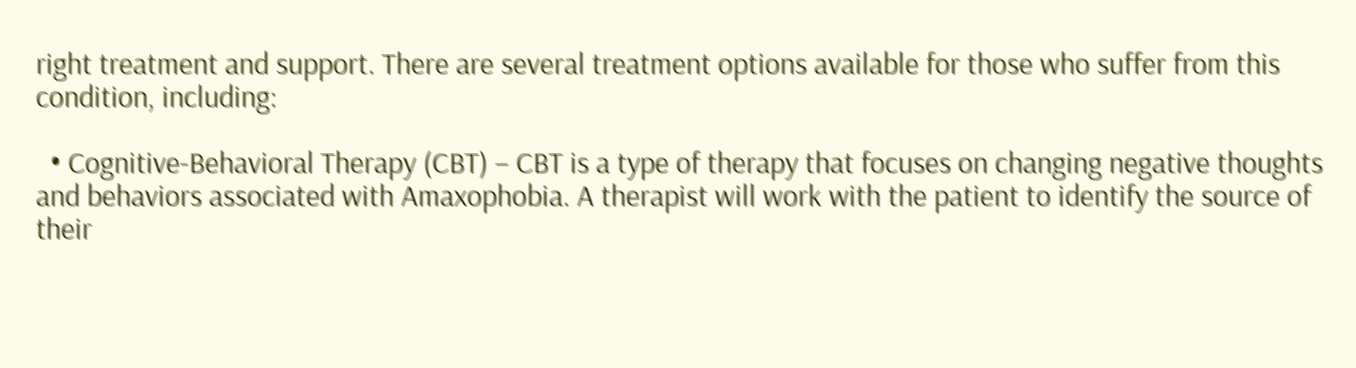right treatment and support. There are several treatment options available for those who suffer from this condition, including:

  • Cognitive-Behavioral Therapy (CBT) – CBT is a type of therapy that focuses on changing negative thoughts and behaviors associated with Amaxophobia. A therapist will work with the patient to identify the source of their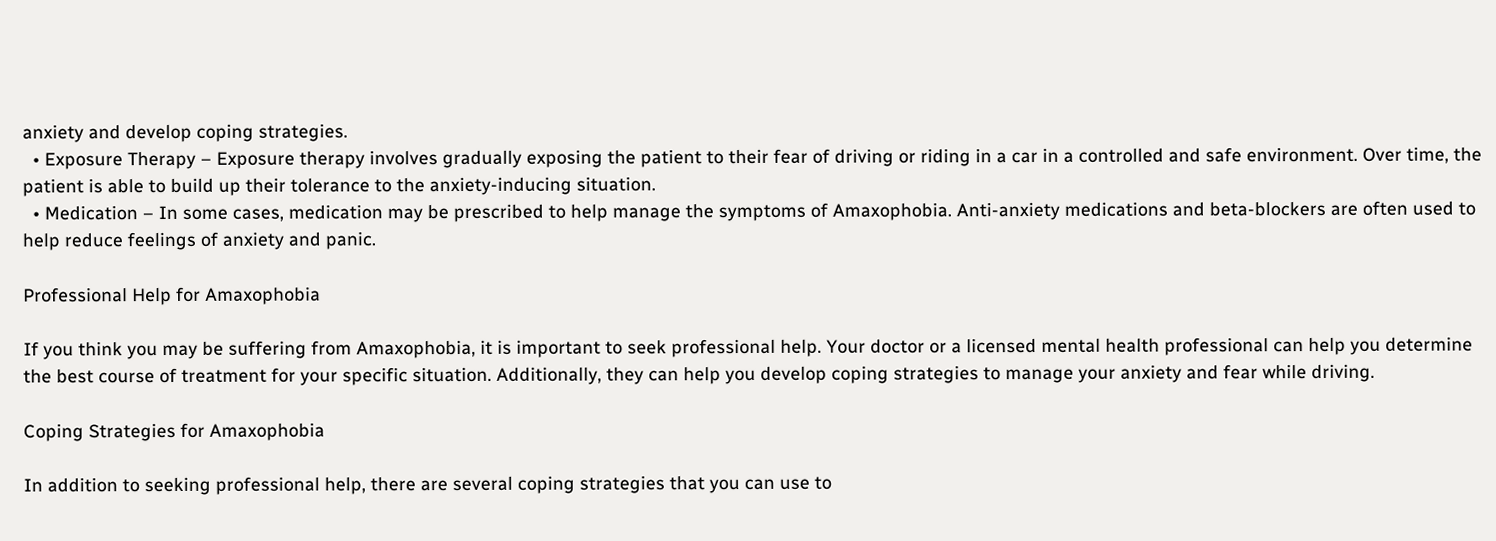anxiety and develop coping strategies.
  • Exposure Therapy – Exposure therapy involves gradually exposing the patient to their fear of driving or riding in a car in a controlled and safe environment. Over time, the patient is able to build up their tolerance to the anxiety-inducing situation.
  • Medication – In some cases, medication may be prescribed to help manage the symptoms of Amaxophobia. Anti-anxiety medications and beta-blockers are often used to help reduce feelings of anxiety and panic.

Professional Help for Amaxophobia

If you think you may be suffering from Amaxophobia, it is important to seek professional help. Your doctor or a licensed mental health professional can help you determine the best course of treatment for your specific situation. Additionally, they can help you develop coping strategies to manage your anxiety and fear while driving.

Coping Strategies for Amaxophobia

In addition to seeking professional help, there are several coping strategies that you can use to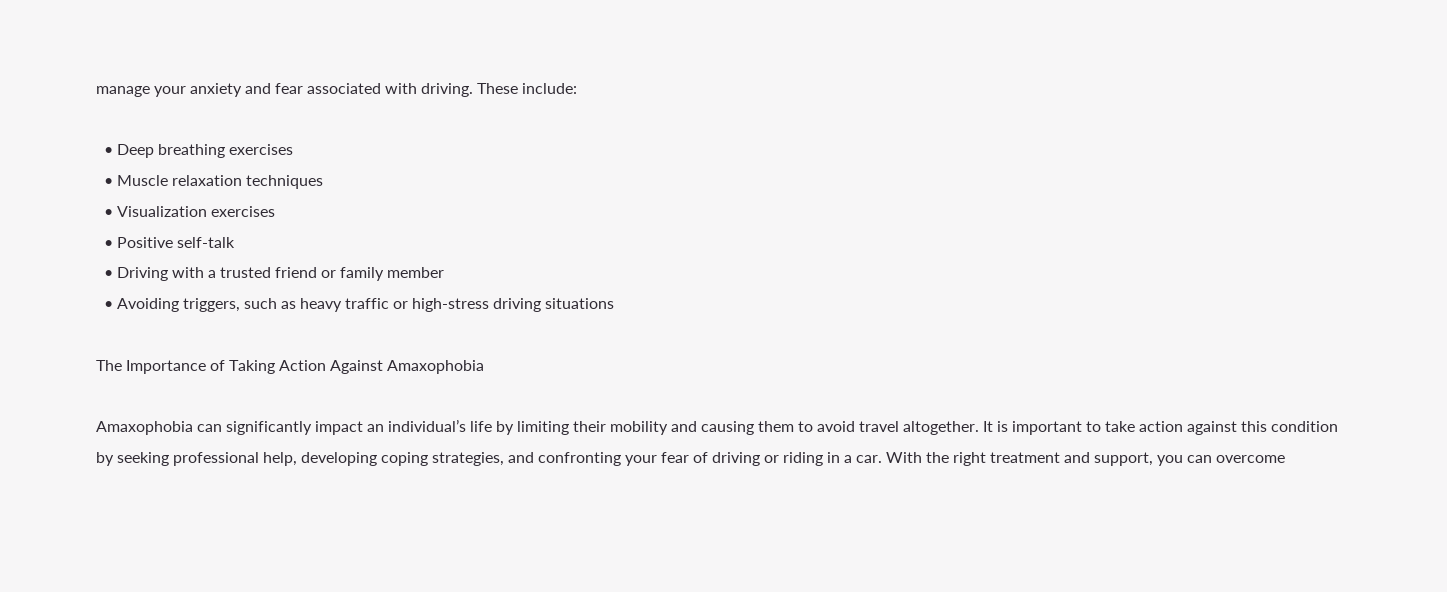manage your anxiety and fear associated with driving. These include:

  • Deep breathing exercises
  • Muscle relaxation techniques
  • Visualization exercises
  • Positive self-talk
  • Driving with a trusted friend or family member
  • Avoiding triggers, such as heavy traffic or high-stress driving situations

The Importance of Taking Action Against Amaxophobia

Amaxophobia can significantly impact an individual’s life by limiting their mobility and causing them to avoid travel altogether. It is important to take action against this condition by seeking professional help, developing coping strategies, and confronting your fear of driving or riding in a car. With the right treatment and support, you can overcome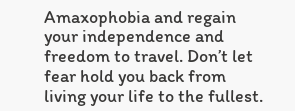Amaxophobia and regain your independence and freedom to travel. Don’t let fear hold you back from living your life to the fullest.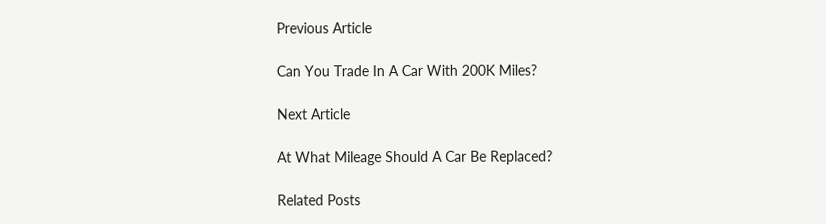Previous Article

Can You Trade In A Car With 200K Miles?

Next Article

At What Mileage Should A Car Be Replaced?

Related Posts